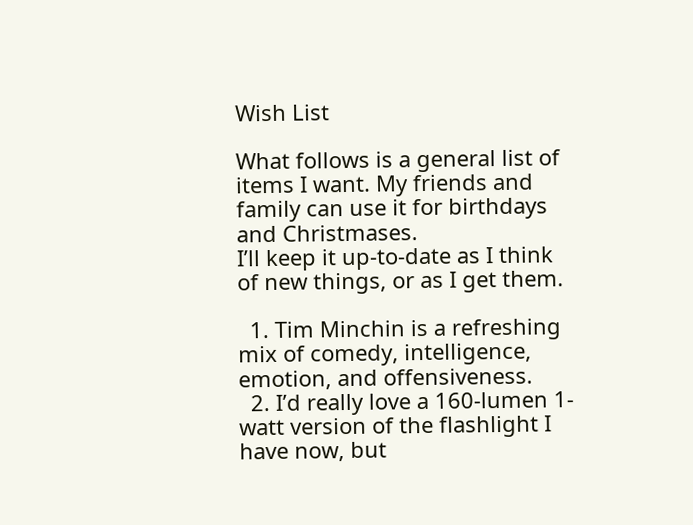Wish List

What follows is a general list of items I want. My friends and family can use it for birthdays and Christmases.
I’ll keep it up-to-date as I think of new things, or as I get them.

  1. Tim Minchin is a refreshing mix of comedy, intelligence, emotion, and offensiveness.
  2. I’d really love a 160-lumen 1-watt version of the flashlight I have now, but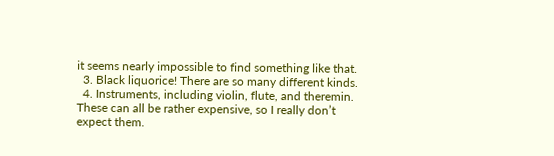it seems nearly impossible to find something like that.
  3. Black liquorice! There are so many different kinds.
  4. Instruments, including violin, flute, and theremin. These can all be rather expensive, so I really don’t expect them.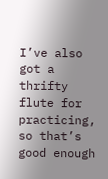I’ve also got a thrifty flute for practicing, so that’s good enough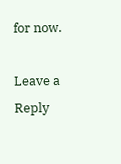for now.

Leave a Reply